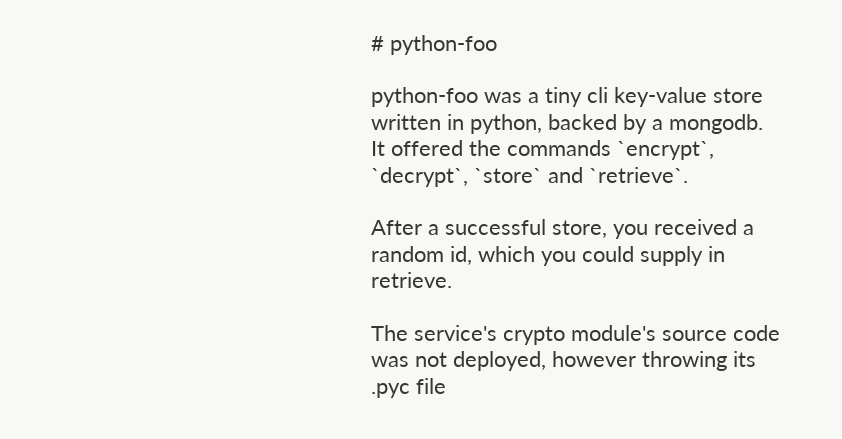# python-foo

python-foo was a tiny cli key-value store written in python, backed by a mongodb. It offered the commands `encrypt`, `decrypt`, `store` and `retrieve`.

After a successful store, you received a random id, which you could supply in retrieve.

The service's crypto module's source code was not deployed, however throwing its .pyc file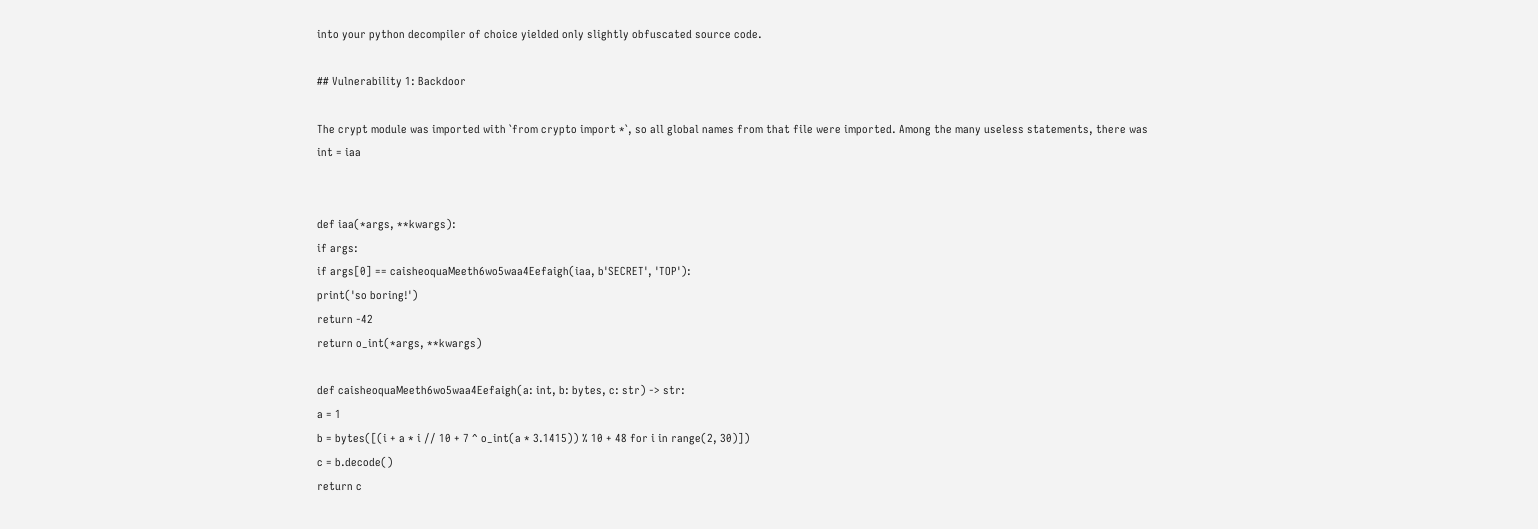into your python decompiler of choice yielded only slightly obfuscated source code.

## Vulnerability 1: Backdoor

The crypt module was imported with `from crypto import *`, so all global names from that file were imported. Among the many useless statements, there was
int = iaa


def iaa(*args, **kwargs):
if args:
if args[0] == caisheoquaMeeth6wo5waa4Eefaigh(iaa, b'SECRET', 'TOP'):
print('so boring!')
return -42
return o_int(*args, **kwargs)

def caisheoquaMeeth6wo5waa4Eefaigh(a: int, b: bytes, c: str) -> str:
a = 1
b = bytes([(i + a * i // 10 + 7 ^ o_int(a * 3.1415)) % 10 + 48 for i in range(2, 30)])
c = b.decode()
return c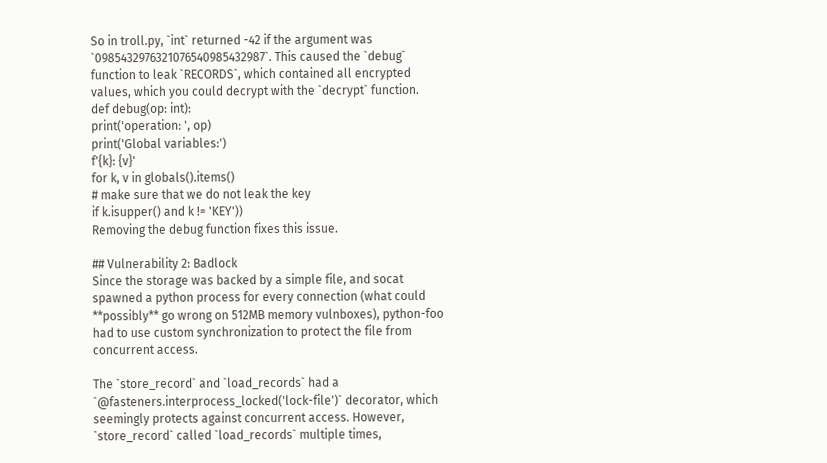So in troll.py, `int` returned -42 if the argument was `0985432976321076540985432987`. This caused the `debug` function to leak `RECORDS`, which contained all encrypted values, which you could decrypt with the `decrypt` function.
def debug(op: int):
print('operation: ', op)
print('Global variables:')
f'{k}: {v}'
for k, v in globals().items()
# make sure that we do not leak the key
if k.isupper() and k != 'KEY'))
Removing the debug function fixes this issue.

## Vulnerability 2: Badlock
Since the storage was backed by a simple file, and socat spawned a python process for every connection (what could **possibly** go wrong on 512MB memory vulnboxes), python-foo had to use custom synchronization to protect the file from concurrent access.

The `store_record` and `load_records` had a `@fasteners.interprocess_locked('lock-file')` decorator, which seemingly protects against concurrent access. However, `store_record` called `load_records` multiple times,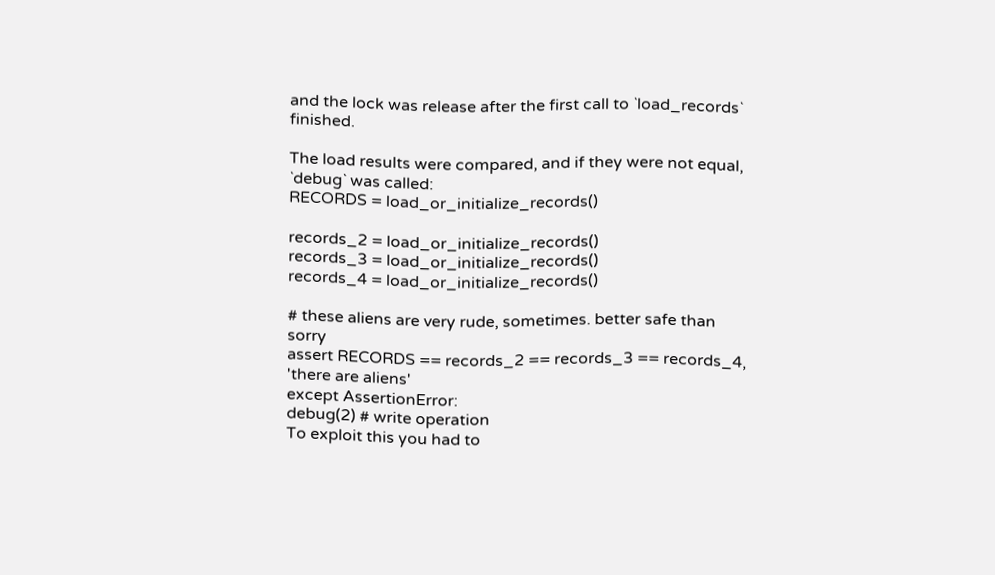and the lock was release after the first call to `load_records` finished.

The load results were compared, and if they were not equal, `debug` was called:
RECORDS = load_or_initialize_records()

records_2 = load_or_initialize_records()
records_3 = load_or_initialize_records()
records_4 = load_or_initialize_records()

# these aliens are very rude, sometimes. better safe than sorry
assert RECORDS == records_2 == records_3 == records_4, 'there are aliens'
except AssertionError:
debug(2) # write operation
To exploit this you had to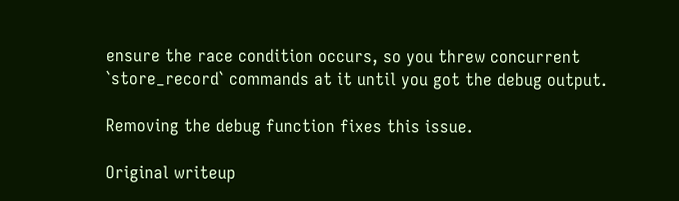ensure the race condition occurs, so you threw concurrent `store_record` commands at it until you got the debug output.

Removing the debug function fixes this issue.

Original writeup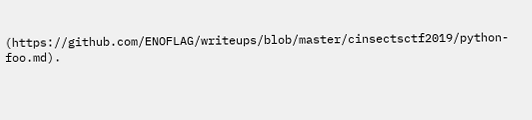(https://github.com/ENOFLAG/writeups/blob/master/cinsectsctf2019/python-foo.md).